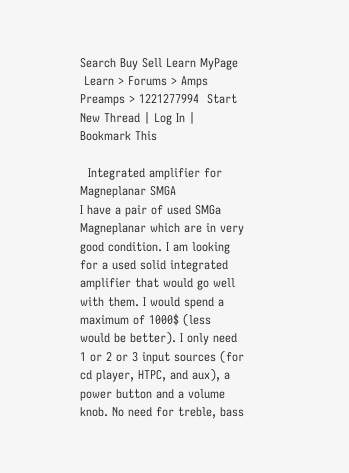Search Buy Sell Learn MyPage
 Learn > Forums > Amps Preamps > 1221277994  Start New Thread | Log In | Bookmark This

  Integrated amplifier for Magneplanar SMGA
I have a pair of used SMGa Magneplanar which are in very good condition. I am looking for a used solid integrated amplifier that would go well with them. I would spend a maximum of 1000$ (less would be better). I only need 1 or 2 or 3 input sources (for cd player, HTPC, and aux), a power button and a volume knob. No need for treble, bass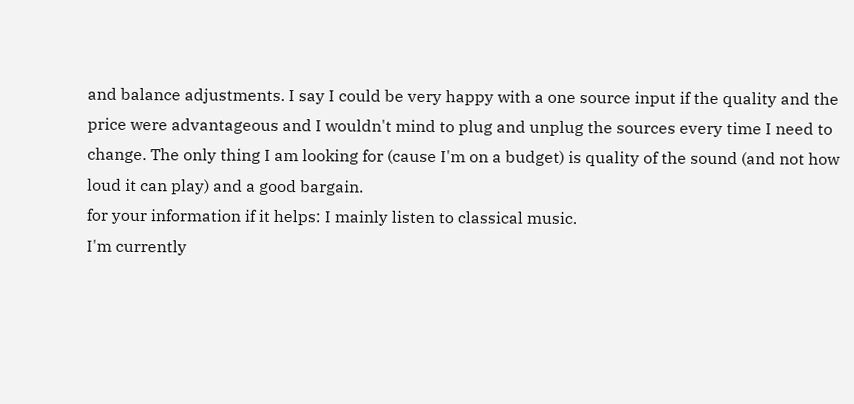and balance adjustments. I say I could be very happy with a one source input if the quality and the price were advantageous and I wouldn't mind to plug and unplug the sources every time I need to change. The only thing I am looking for (cause I'm on a budget) is quality of the sound (and not how loud it can play) and a good bargain.
for your information if it helps: I mainly listen to classical music.
I'm currently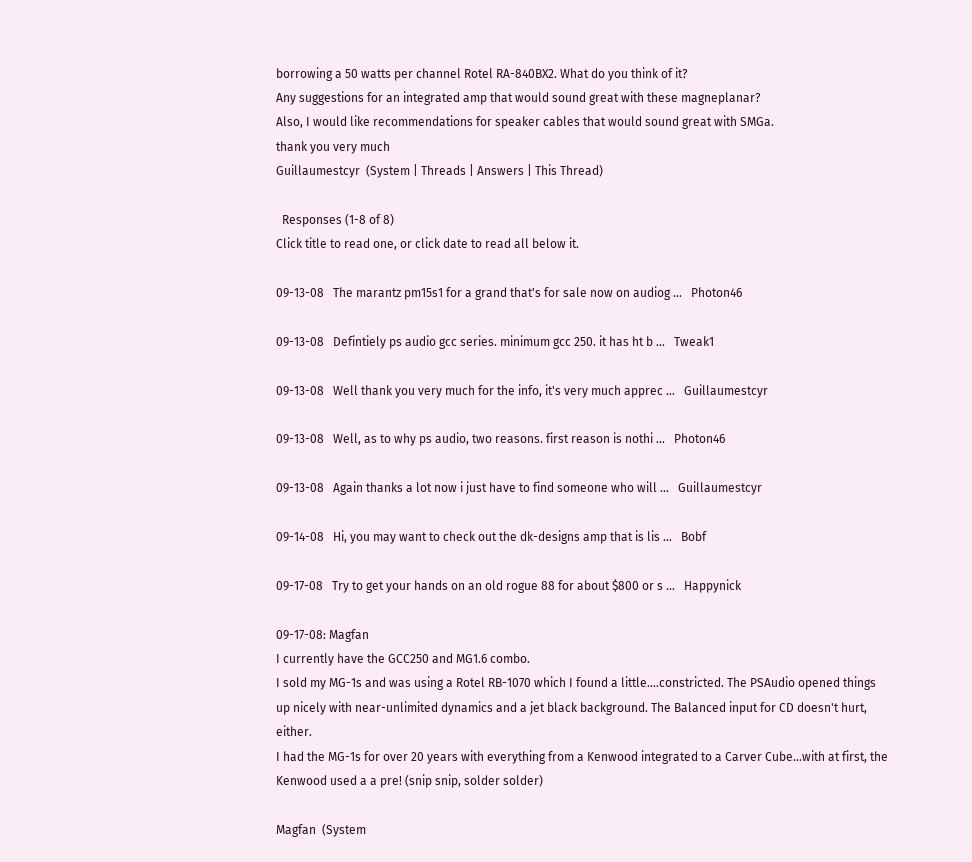borrowing a 50 watts per channel Rotel RA-840BX2. What do you think of it?
Any suggestions for an integrated amp that would sound great with these magneplanar?
Also, I would like recommendations for speaker cables that would sound great with SMGa.
thank you very much
Guillaumestcyr  (System | Threads | Answers | This Thread)

  Responses (1-8 of 8)
Click title to read one, or click date to read all below it.

09-13-08   The marantz pm15s1 for a grand that's for sale now on audiog ...   Photon46

09-13-08   Defintiely ps audio gcc series. minimum gcc 250. it has ht b ...   Tweak1

09-13-08   Well thank you very much for the info, it's very much apprec ...   Guillaumestcyr

09-13-08   Well, as to why ps audio, two reasons. first reason is nothi ...   Photon46

09-13-08   Again thanks a lot now i just have to find someone who will ...   Guillaumestcyr

09-14-08   Hi, you may want to check out the dk-designs amp that is lis ...   Bobf

09-17-08   Try to get your hands on an old rogue 88 for about $800 or s ...   Happynick

09-17-08: Magfan
I currently have the GCC250 and MG1.6 combo.
I sold my MG-1s and was using a Rotel RB-1070 which I found a little....constricted. The PSAudio opened things up nicely with near-unlimited dynamics and a jet black background. The Balanced input for CD doesn't hurt, either.
I had the MG-1s for over 20 years with everything from a Kenwood integrated to a Carver Cube...with at first, the Kenwood used a a pre! (snip snip, solder solder)

Magfan  (System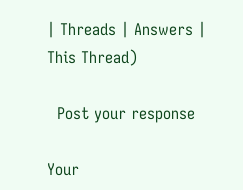| Threads | Answers | This Thread)

  Post your response

Your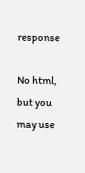response

No html, but you may use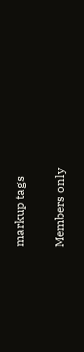markup tags

Members only